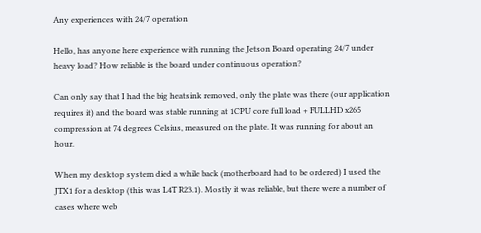Any experiences with 24/7 operation

Hello, has anyone here experience with running the Jetson Board operating 24/7 under heavy load? How reliable is the board under continuous operation?

Can only say that I had the big heatsink removed, only the plate was there (our application requires it) and the board was stable running at 1CPU core full load + FULLHD x265 compression at 74 degrees Celsius, measured on the plate. It was running for about an hour.

When my desktop system died a while back (motherboard had to be ordered) I used the JTX1 for a desktop (this was L4T R23.1). Mostly it was reliable, but there were a number of cases where web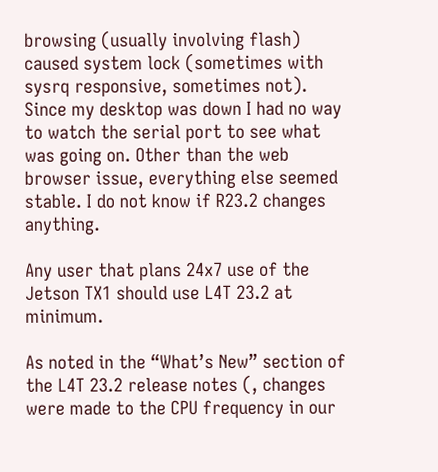browsing (usually involving flash) caused system lock (sometimes with sysrq responsive, sometimes not). Since my desktop was down I had no way to watch the serial port to see what was going on. Other than the web browser issue, everything else seemed stable. I do not know if R23.2 changes anything.

Any user that plans 24x7 use of the Jetson TX1 should use L4T 23.2 at minimum.

As noted in the “What’s New” section of the L4T 23.2 release notes (, changes were made to the CPU frequency in our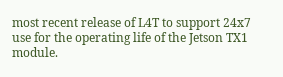most recent release of L4T to support 24x7 use for the operating life of the Jetson TX1 module.